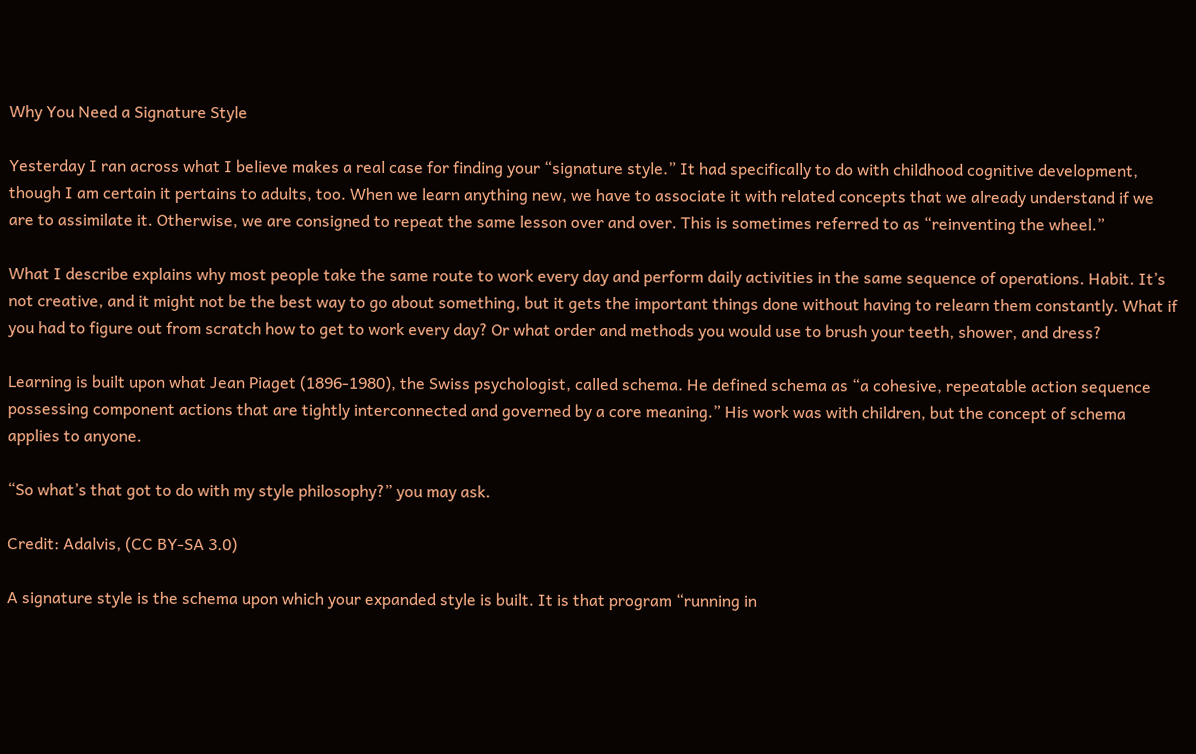Why You Need a Signature Style

Yesterday I ran across what I believe makes a real case for finding your “signature style.” It had specifically to do with childhood cognitive development, though I am certain it pertains to adults, too. When we learn anything new, we have to associate it with related concepts that we already understand if we are to assimilate it. Otherwise, we are consigned to repeat the same lesson over and over. This is sometimes referred to as “reinventing the wheel.”

What I describe explains why most people take the same route to work every day and perform daily activities in the same sequence of operations. Habit. It’s not creative, and it might not be the best way to go about something, but it gets the important things done without having to relearn them constantly. What if you had to figure out from scratch how to get to work every day? Or what order and methods you would use to brush your teeth, shower, and dress?

Learning is built upon what Jean Piaget (1896-1980), the Swiss psychologist, called schema. He defined schema as “a cohesive, repeatable action sequence possessing component actions that are tightly interconnected and governed by a core meaning.” His work was with children, but the concept of schema applies to anyone.

“So what’s that got to do with my style philosophy?” you may ask.

Credit: Adalvis, (CC BY-SA 3.0)

A signature style is the schema upon which your expanded style is built. It is that program “running in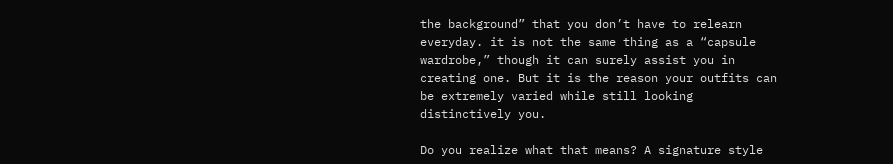the background” that you don’t have to relearn everyday. it is not the same thing as a “capsule wardrobe,” though it can surely assist you in creating one. But it is the reason your outfits can be extremely varied while still looking distinctively you.

Do you realize what that means? A signature style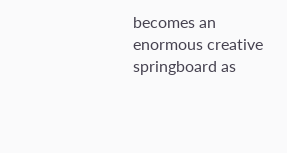becomes an enormous creative springboard as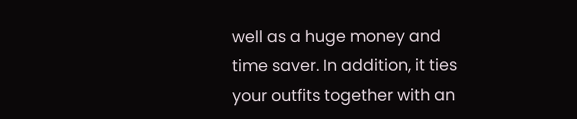well as a huge money and time saver. In addition, it ties your outfits together with an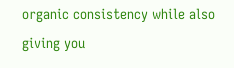organic consistency while also giving you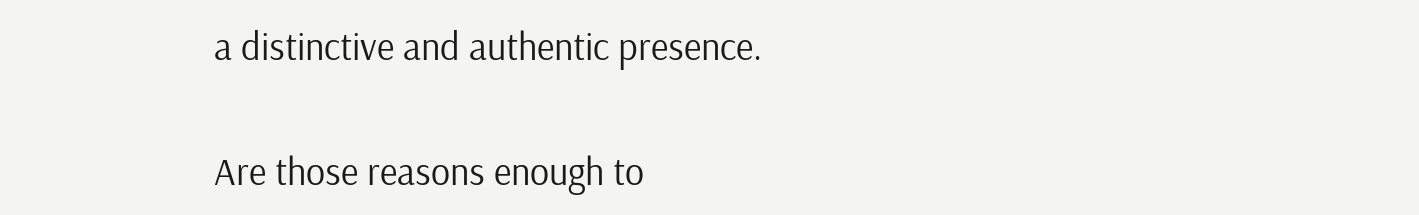a distinctive and authentic presence.

Are those reasons enough to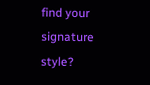find your signature style?